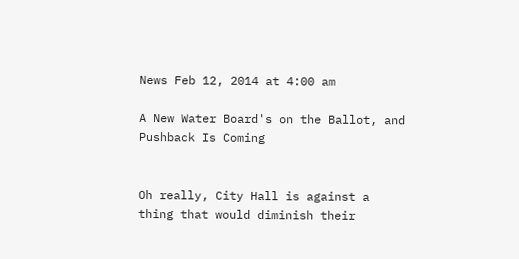News Feb 12, 2014 at 4:00 am

A New Water Board's on the Ballot, and Pushback Is Coming


Oh really, City Hall is against a thing that would diminish their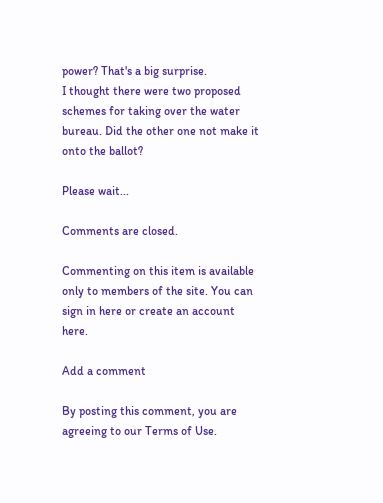power? That's a big surprise.
I thought there were two proposed schemes for taking over the water bureau. Did the other one not make it onto the ballot?

Please wait...

Comments are closed.

Commenting on this item is available only to members of the site. You can sign in here or create an account here.

Add a comment

By posting this comment, you are agreeing to our Terms of Use.